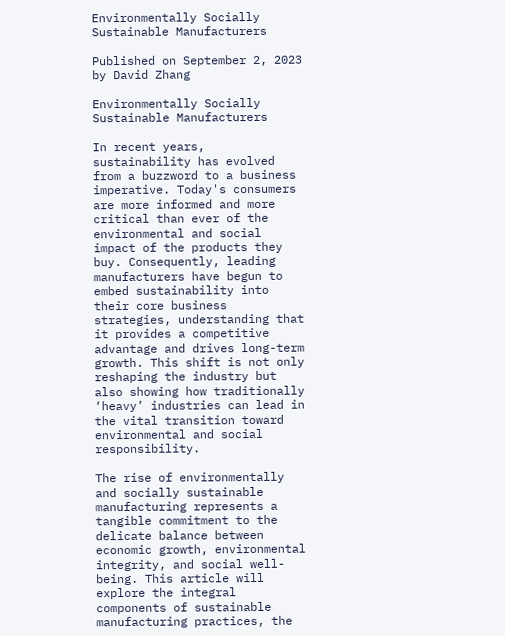Environmentally Socially Sustainable Manufacturers

Published on September 2, 2023 by David Zhang

Environmentally Socially Sustainable Manufacturers

In recent years, sustainability has evolved from a buzzword to a business imperative. Today's consumers are more informed and more critical than ever of the environmental and social impact of the products they buy. Consequently, leading manufacturers have begun to embed sustainability into their core business strategies, understanding that it provides a competitive advantage and drives long-term growth. This shift is not only reshaping the industry but also showing how traditionally ‘heavy’ industries can lead in the vital transition toward environmental and social responsibility.

The rise of environmentally and socially sustainable manufacturing represents a tangible commitment to the delicate balance between economic growth, environmental integrity, and social well-being. This article will explore the integral components of sustainable manufacturing practices, the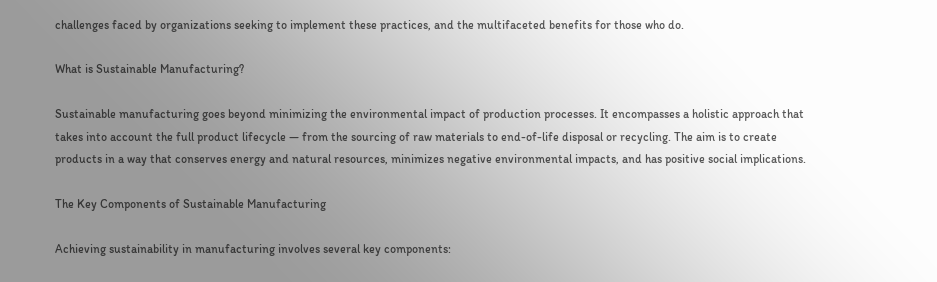challenges faced by organizations seeking to implement these practices, and the multifaceted benefits for those who do.

What is Sustainable Manufacturing?

Sustainable manufacturing goes beyond minimizing the environmental impact of production processes. It encompasses a holistic approach that takes into account the full product lifecycle — from the sourcing of raw materials to end-of-life disposal or recycling. The aim is to create products in a way that conserves energy and natural resources, minimizes negative environmental impacts, and has positive social implications.

The Key Components of Sustainable Manufacturing

Achieving sustainability in manufacturing involves several key components: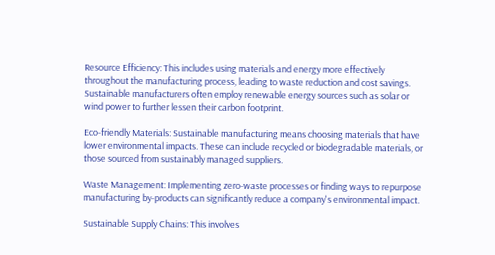Resource Efficiency: This includes using materials and energy more effectively throughout the manufacturing process, leading to waste reduction and cost savings. Sustainable manufacturers often employ renewable energy sources such as solar or wind power to further lessen their carbon footprint.

Eco-friendly Materials: Sustainable manufacturing means choosing materials that have lower environmental impacts. These can include recycled or biodegradable materials, or those sourced from sustainably managed suppliers.

Waste Management: Implementing zero-waste processes or finding ways to repurpose manufacturing by-products can significantly reduce a company's environmental impact.

Sustainable Supply Chains: This involves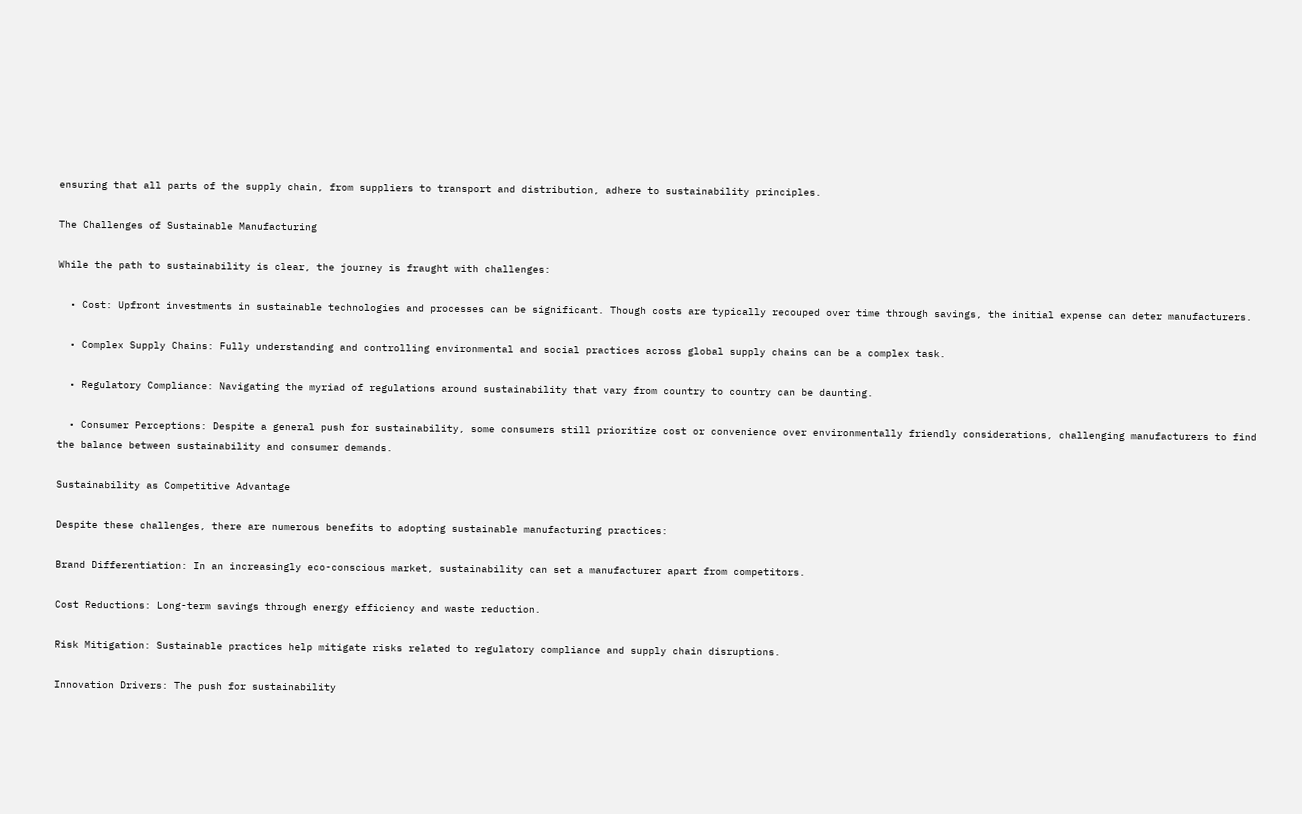ensuring that all parts of the supply chain, from suppliers to transport and distribution, adhere to sustainability principles.

The Challenges of Sustainable Manufacturing

While the path to sustainability is clear, the journey is fraught with challenges:

  • Cost: Upfront investments in sustainable technologies and processes can be significant. Though costs are typically recouped over time through savings, the initial expense can deter manufacturers.

  • Complex Supply Chains: Fully understanding and controlling environmental and social practices across global supply chains can be a complex task.

  • Regulatory Compliance: Navigating the myriad of regulations around sustainability that vary from country to country can be daunting.

  • Consumer Perceptions: Despite a general push for sustainability, some consumers still prioritize cost or convenience over environmentally friendly considerations, challenging manufacturers to find the balance between sustainability and consumer demands.

Sustainability as Competitive Advantage

Despite these challenges, there are numerous benefits to adopting sustainable manufacturing practices:

Brand Differentiation: In an increasingly eco-conscious market, sustainability can set a manufacturer apart from competitors.

Cost Reductions: Long-term savings through energy efficiency and waste reduction.

Risk Mitigation: Sustainable practices help mitigate risks related to regulatory compliance and supply chain disruptions.

Innovation Drivers: The push for sustainability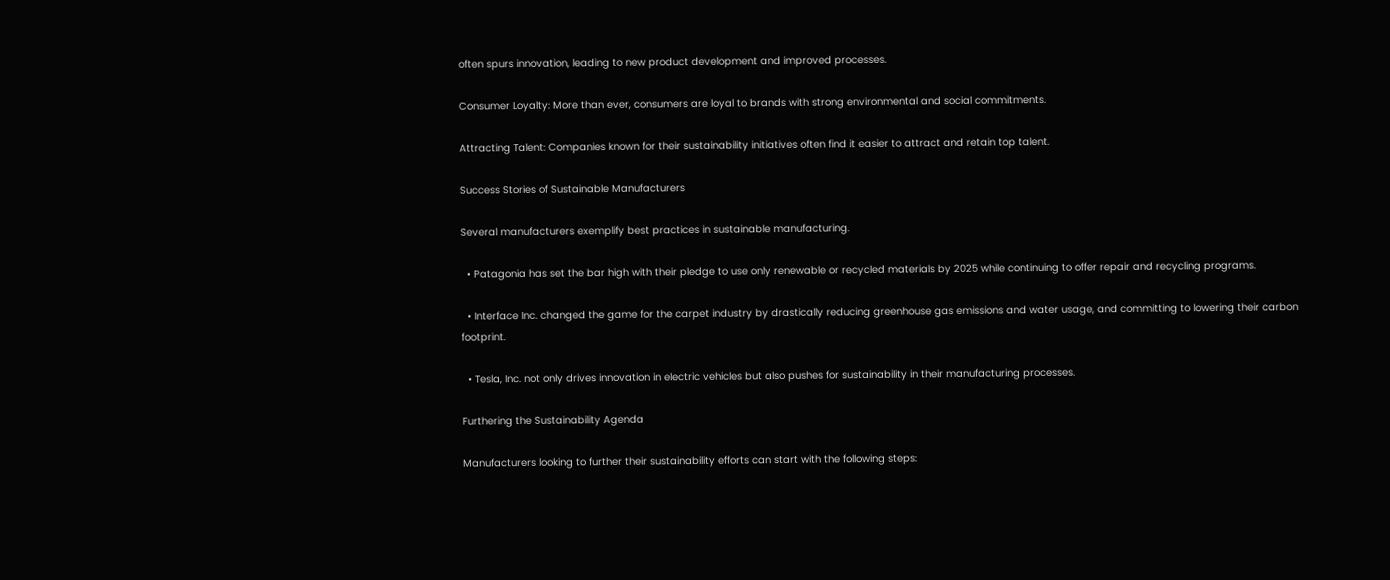often spurs innovation, leading to new product development and improved processes.

Consumer Loyalty: More than ever, consumers are loyal to brands with strong environmental and social commitments.

Attracting Talent: Companies known for their sustainability initiatives often find it easier to attract and retain top talent.

Success Stories of Sustainable Manufacturers

Several manufacturers exemplify best practices in sustainable manufacturing.

  • Patagonia has set the bar high with their pledge to use only renewable or recycled materials by 2025 while continuing to offer repair and recycling programs.

  • Interface Inc. changed the game for the carpet industry by drastically reducing greenhouse gas emissions and water usage, and committing to lowering their carbon footprint.

  • Tesla, Inc. not only drives innovation in electric vehicles but also pushes for sustainability in their manufacturing processes.

Furthering the Sustainability Agenda

Manufacturers looking to further their sustainability efforts can start with the following steps: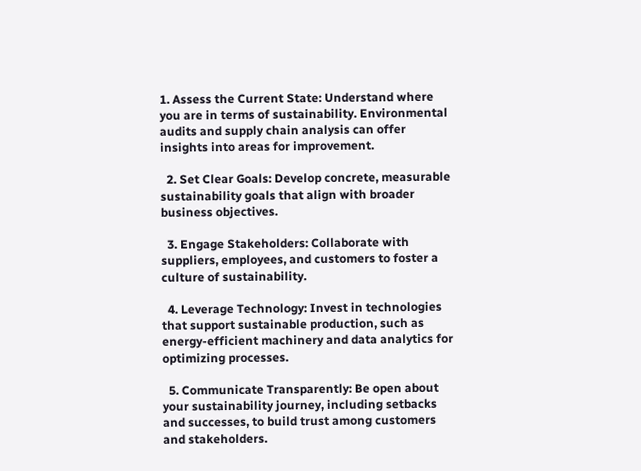1. Assess the Current State: Understand where you are in terms of sustainability. Environmental audits and supply chain analysis can offer insights into areas for improvement.

  2. Set Clear Goals: Develop concrete, measurable sustainability goals that align with broader business objectives.

  3. Engage Stakeholders: Collaborate with suppliers, employees, and customers to foster a culture of sustainability.

  4. Leverage Technology: Invest in technologies that support sustainable production, such as energy-efficient machinery and data analytics for optimizing processes.

  5. Communicate Transparently: Be open about your sustainability journey, including setbacks and successes, to build trust among customers and stakeholders.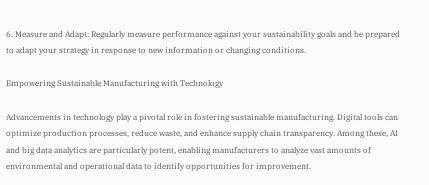6. Measure and Adapt: Regularly measure performance against your sustainability goals and be prepared to adapt your strategy in response to new information or changing conditions.

Empowering Sustainable Manufacturing with Technology

Advancements in technology play a pivotal role in fostering sustainable manufacturing. Digital tools can optimize production processes, reduce waste, and enhance supply chain transparency. Among these, AI and big data analytics are particularly potent, enabling manufacturers to analyze vast amounts of environmental and operational data to identify opportunities for improvement.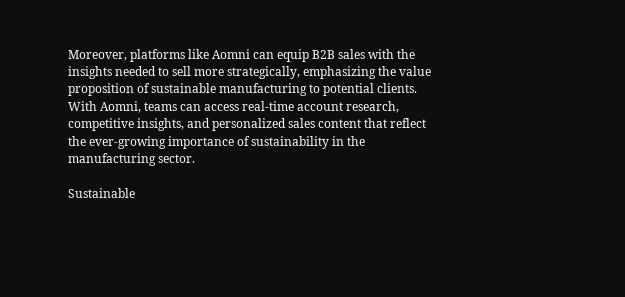Moreover, platforms like Aomni can equip B2B sales with the insights needed to sell more strategically, emphasizing the value proposition of sustainable manufacturing to potential clients. With Aomni, teams can access real-time account research, competitive insights, and personalized sales content that reflect the ever-growing importance of sustainability in the manufacturing sector.

Sustainable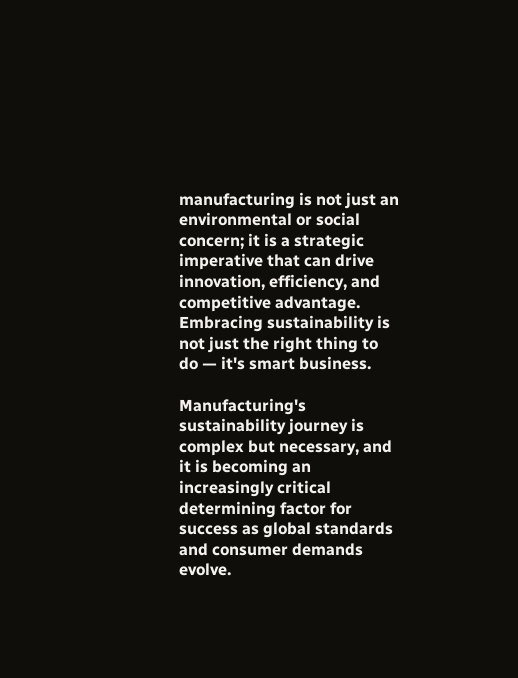manufacturing is not just an environmental or social concern; it is a strategic imperative that can drive innovation, efficiency, and competitive advantage. Embracing sustainability is not just the right thing to do — it's smart business.

Manufacturing's sustainability journey is complex but necessary, and it is becoming an increasingly critical determining factor for success as global standards and consumer demands evolve.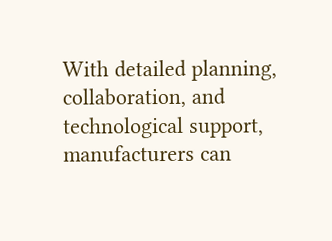With detailed planning, collaboration, and technological support, manufacturers can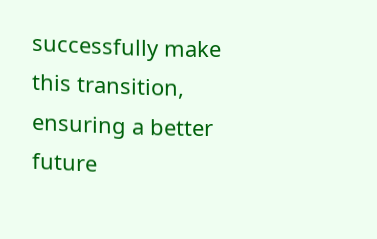successfully make this transition, ensuring a better future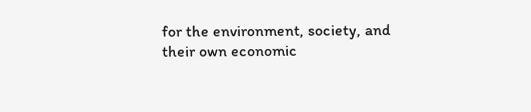for the environment, society, and their own economic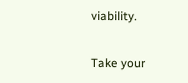viability.

Take your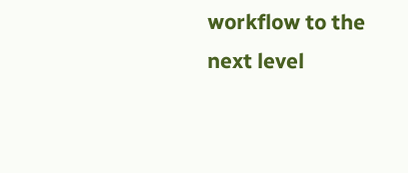workflow to the next level